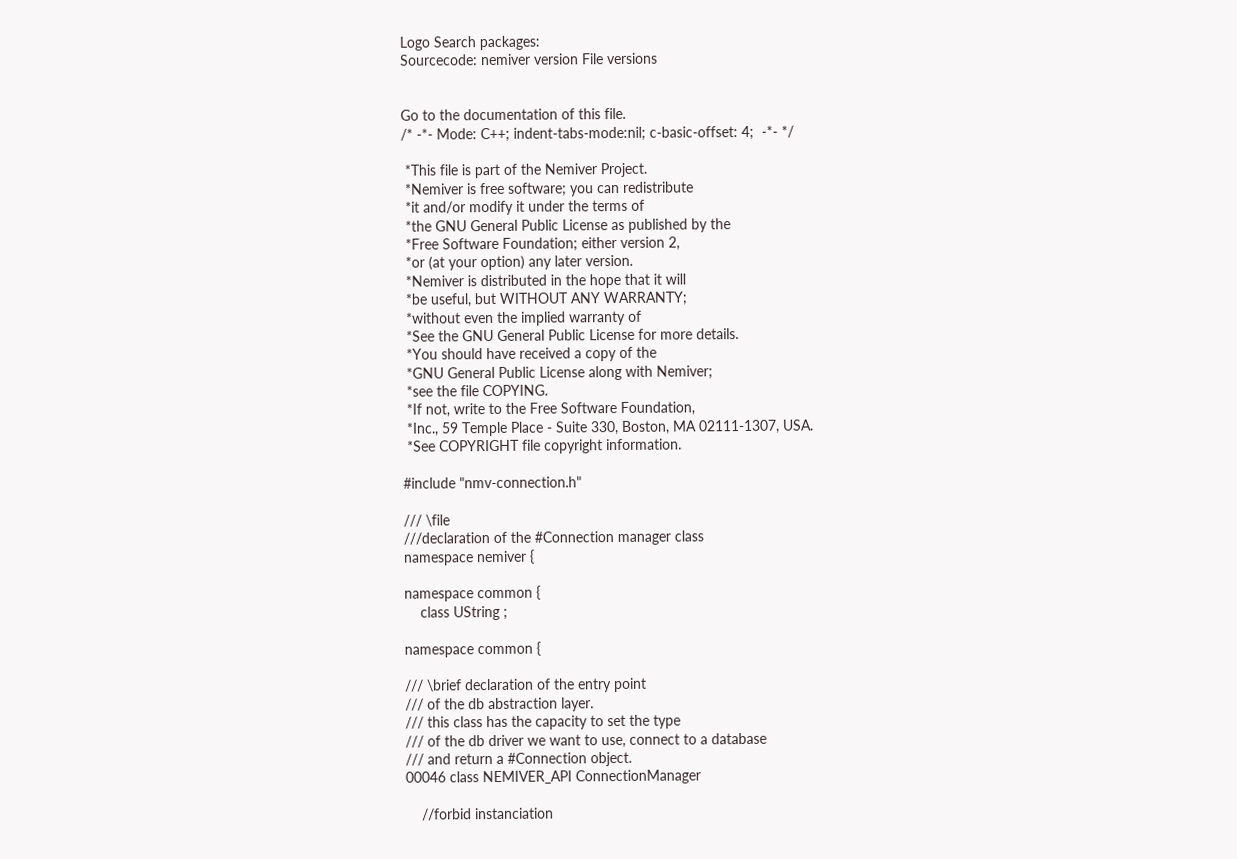Logo Search packages:
Sourcecode: nemiver version File versions


Go to the documentation of this file.
/* -*- Mode: C++; indent-tabs-mode:nil; c-basic-offset: 4;  -*- */

 *This file is part of the Nemiver Project.
 *Nemiver is free software; you can redistribute
 *it and/or modify it under the terms of
 *the GNU General Public License as published by the
 *Free Software Foundation; either version 2,
 *or (at your option) any later version.
 *Nemiver is distributed in the hope that it will
 *be useful, but WITHOUT ANY WARRANTY;
 *without even the implied warranty of
 *See the GNU General Public License for more details.
 *You should have received a copy of the
 *GNU General Public License along with Nemiver;
 *see the file COPYING.
 *If not, write to the Free Software Foundation,
 *Inc., 59 Temple Place - Suite 330, Boston, MA 02111-1307, USA.
 *See COPYRIGHT file copyright information.

#include "nmv-connection.h"

/// \file
///declaration of the #Connection manager class
namespace nemiver {

namespace common {
    class UString ;

namespace common {

/// \brief declaration of the entry point
/// of the db abstraction layer.
/// this class has the capacity to set the type
/// of the db driver we want to use, connect to a database
/// and return a #Connection object.
00046 class NEMIVER_API ConnectionManager

    //forbid instanciation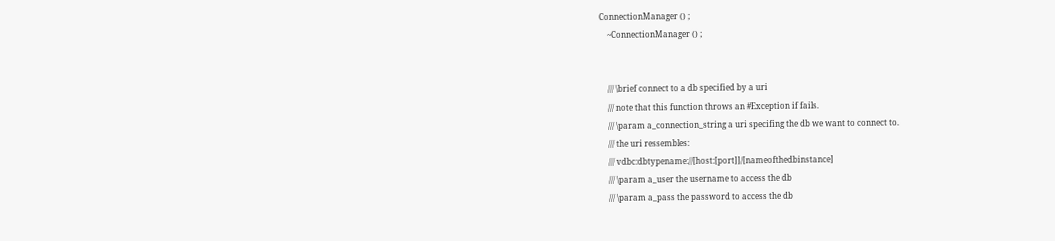ConnectionManager () ;
    ~ConnectionManager () ;


    /// \brief connect to a db specified by a uri
    /// note that this function throws an #Exception if fails.
    /// \param a_connection_string a uri specifing the db we want to connect to.
    /// the uri ressembles:
    /// vdbc:dbtypename://[host:[port]]/[nameofthedbinstance]
    /// \param a_user the username to access the db
    /// \param a_pass the password to access the db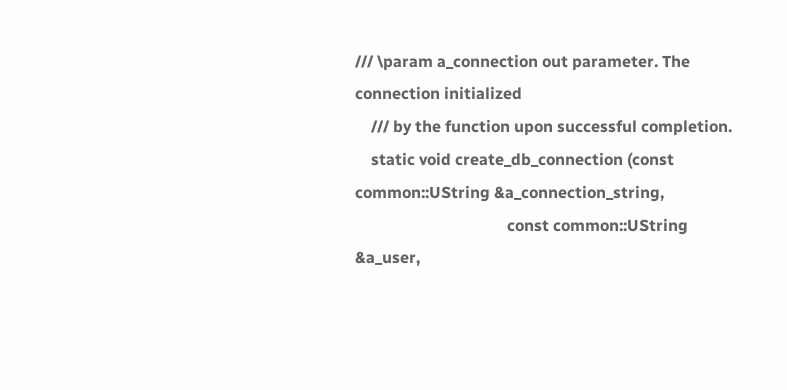/// \param a_connection out parameter. The connection initialized
    /// by the function upon successful completion.
    static void create_db_connection (const common::UString &a_connection_string,
                                      const common::UString &a_user,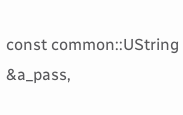const common::UString &a_pass,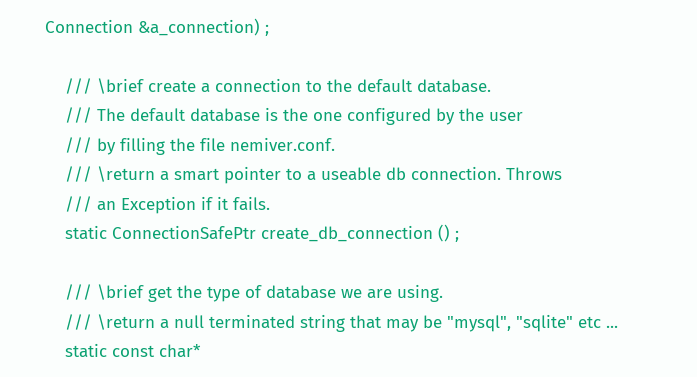Connection &a_connection) ;

    /// \brief create a connection to the default database.
    /// The default database is the one configured by the user
    /// by filling the file nemiver.conf.
    /// \return a smart pointer to a useable db connection. Throws
    /// an Exception if it fails.
    static ConnectionSafePtr create_db_connection () ;

    /// \brief get the type of database we are using.
    /// \return a null terminated string that may be "mysql", "sqlite" etc ...
    static const char*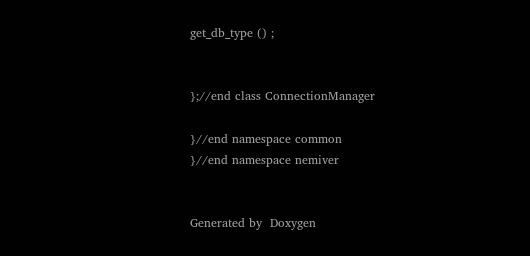get_db_type () ;


};//end class ConnectionManager

}//end namespace common
}//end namespace nemiver


Generated by  Doxygen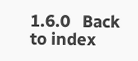1.6.0   Back to index